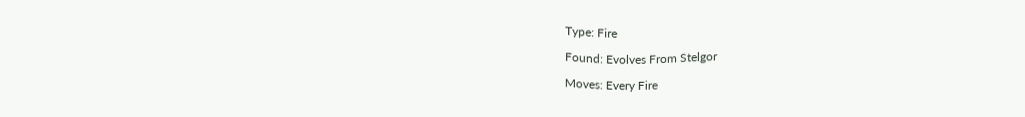Type: Fire

Found: Evolves From Stelgor

Moves: Every Fire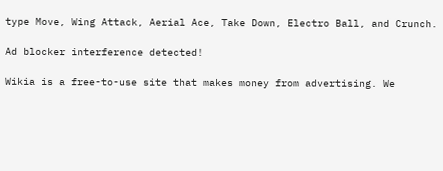type Move, Wing Attack, Aerial Ace, Take Down, Electro Ball, and Crunch.

Ad blocker interference detected!

Wikia is a free-to-use site that makes money from advertising. We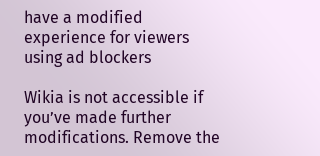have a modified experience for viewers using ad blockers

Wikia is not accessible if you’ve made further modifications. Remove the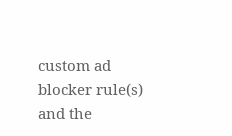custom ad blocker rule(s) and the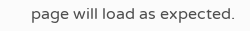page will load as expected.